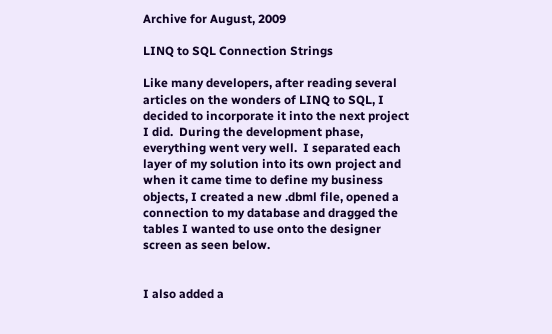Archive for August, 2009

LINQ to SQL Connection Strings

Like many developers, after reading several articles on the wonders of LINQ to SQL, I decided to incorporate it into the next project I did.  During the development phase, everything went very well.  I separated each layer of my solution into its own project and when it came time to define my business objects, I created a new .dbml file, opened a connection to my database and dragged the tables I wanted to use onto the designer screen as seen below.


I also added a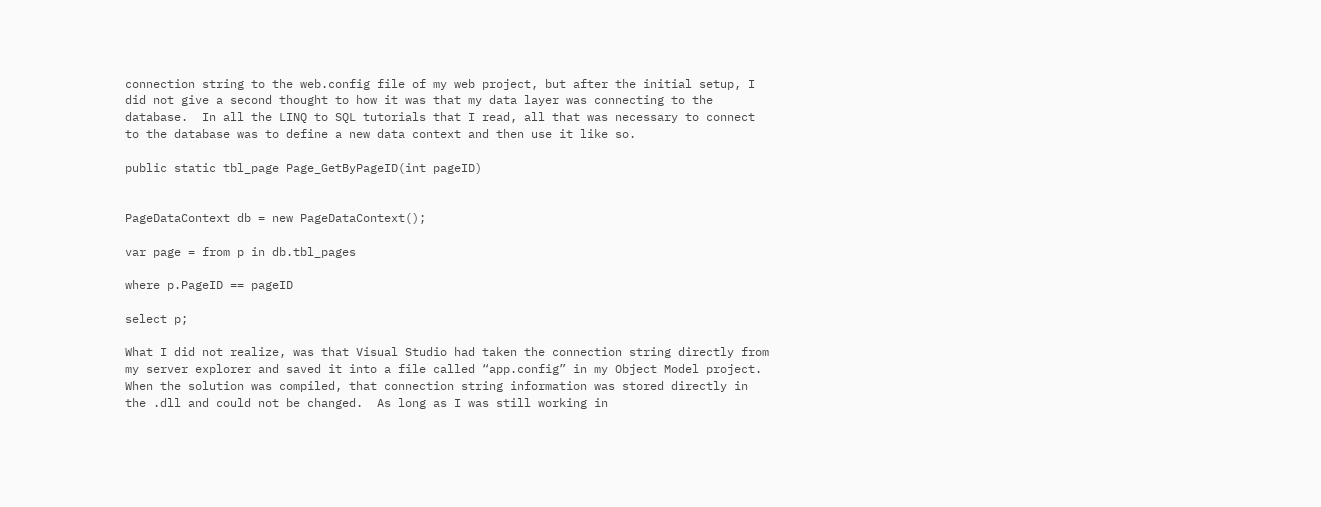connection string to the web.config file of my web project, but after the initial setup, I did not give a second thought to how it was that my data layer was connecting to the database.  In all the LINQ to SQL tutorials that I read, all that was necessary to connect to the database was to define a new data context and then use it like so.

public static tbl_page Page_GetByPageID(int pageID)


PageDataContext db = new PageDataContext();

var page = from p in db.tbl_pages

where p.PageID == pageID

select p;

What I did not realize, was that Visual Studio had taken the connection string directly from my server explorer and saved it into a file called “app.config” in my Object Model project.  When the solution was compiled, that connection string information was stored directly in the .dll and could not be changed.  As long as I was still working in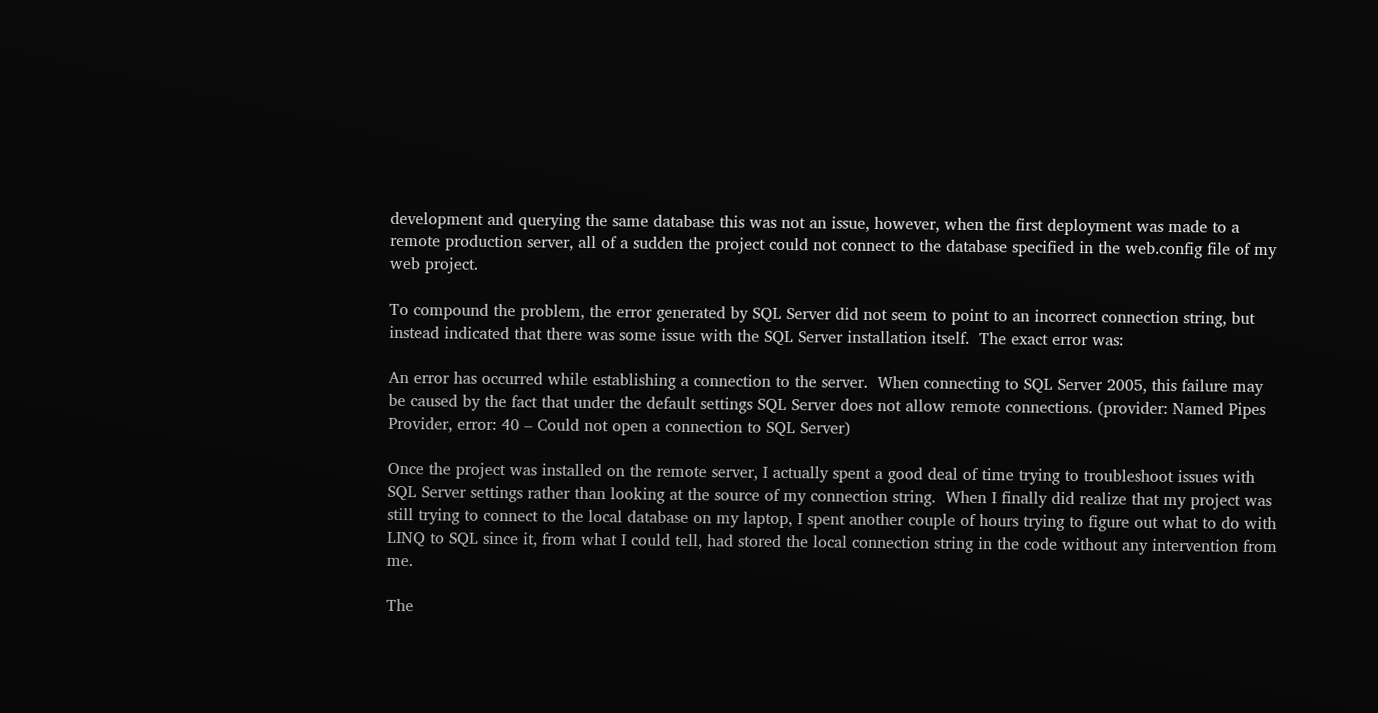development and querying the same database this was not an issue, however, when the first deployment was made to a remote production server, all of a sudden the project could not connect to the database specified in the web.config file of my web project.

To compound the problem, the error generated by SQL Server did not seem to point to an incorrect connection string, but instead indicated that there was some issue with the SQL Server installation itself.  The exact error was:

An error has occurred while establishing a connection to the server.  When connecting to SQL Server 2005, this failure may be caused by the fact that under the default settings SQL Server does not allow remote connections. (provider: Named Pipes Provider, error: 40 – Could not open a connection to SQL Server)

Once the project was installed on the remote server, I actually spent a good deal of time trying to troubleshoot issues with SQL Server settings rather than looking at the source of my connection string.  When I finally did realize that my project was still trying to connect to the local database on my laptop, I spent another couple of hours trying to figure out what to do with LINQ to SQL since it, from what I could tell, had stored the local connection string in the code without any intervention from me.

The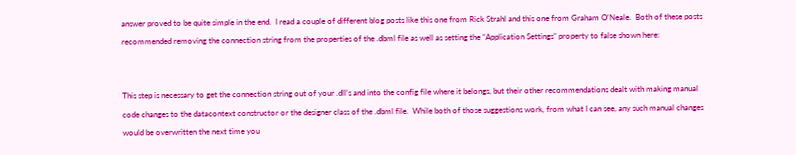answer proved to be quite simple in the end.  I read a couple of different blog posts like this one from Rick Strahl and this one from Graham O’Neale.  Both of these posts recommended removing the connection string from the properties of the .dbml file as well as setting the “Application Settings” property to false shown here:


This step is necessary to get the connection string out of your .dll’s and into the config file where it belongs, but their other recommendations dealt with making manual code changes to the datacontext constructor or the designer class of the .dbml file.  While both of those suggestions work, from what I can see, any such manual changes would be overwritten the next time you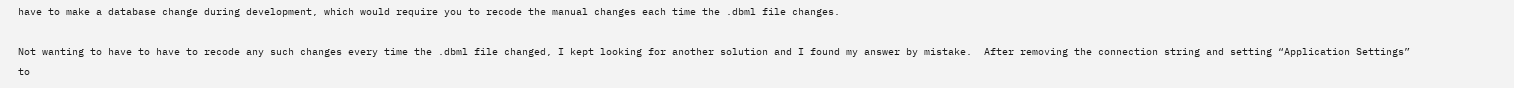have to make a database change during development, which would require you to recode the manual changes each time the .dbml file changes.

Not wanting to have to have to recode any such changes every time the .dbml file changed, I kept looking for another solution and I found my answer by mistake.  After removing the connection string and setting “Application Settings” to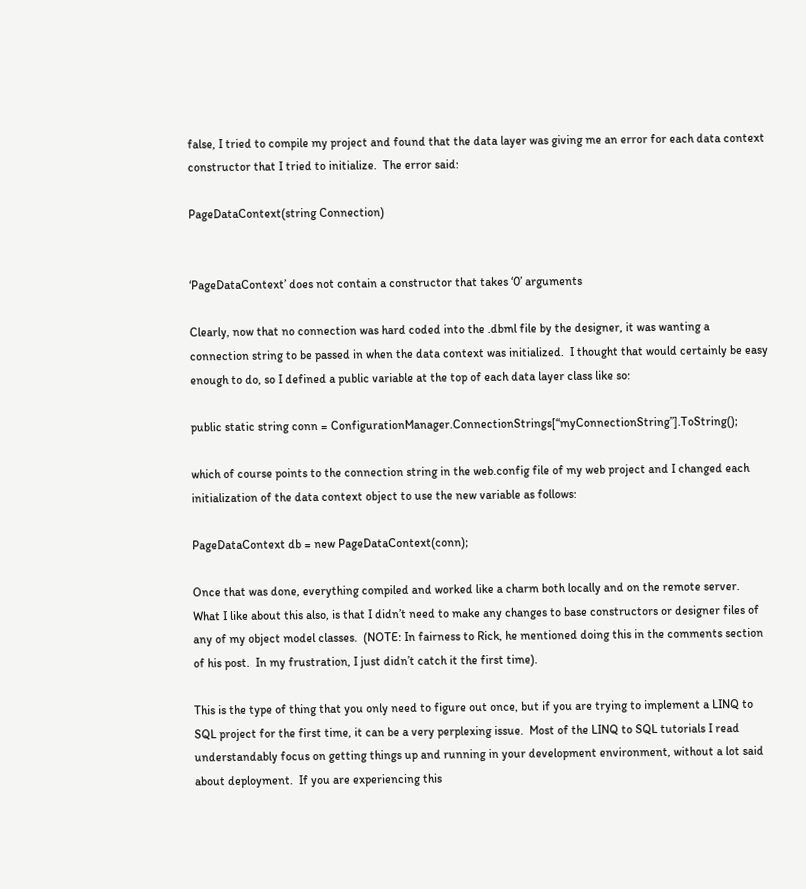false, I tried to compile my project and found that the data layer was giving me an error for each data context constructor that I tried to initialize.  The error said:

PageDataContext(string Connection)


‘PageDataContext’ does not contain a constructor that takes ‘0’ arguments

Clearly, now that no connection was hard coded into the .dbml file by the designer, it was wanting a connection string to be passed in when the data context was initialized.  I thought that would certainly be easy enough to do, so I defined a public variable at the top of each data layer class like so:

public static string conn = ConfigurationManager.ConnectionStrings[“myConnectionString”].ToString();

which of course points to the connection string in the web.config file of my web project and I changed each initialization of the data context object to use the new variable as follows:

PageDataContext db = new PageDataContext(conn);

Once that was done, everything compiled and worked like a charm both locally and on the remote server.  What I like about this also, is that I didn’t need to make any changes to base constructors or designer files of any of my object model classes.  (NOTE: In fairness to Rick, he mentioned doing this in the comments section of his post.  In my frustration, I just didn’t catch it the first time).

This is the type of thing that you only need to figure out once, but if you are trying to implement a LINQ to SQL project for the first time, it can be a very perplexing issue.  Most of the LINQ to SQL tutorials I read understandably focus on getting things up and running in your development environment, without a lot said about deployment.  If you are experiencing this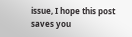issue, I hope this post saves you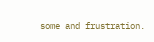some and frustration.